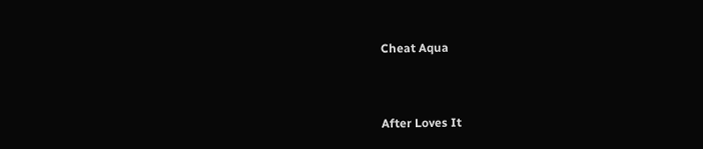Cheat Aqua



After Loves It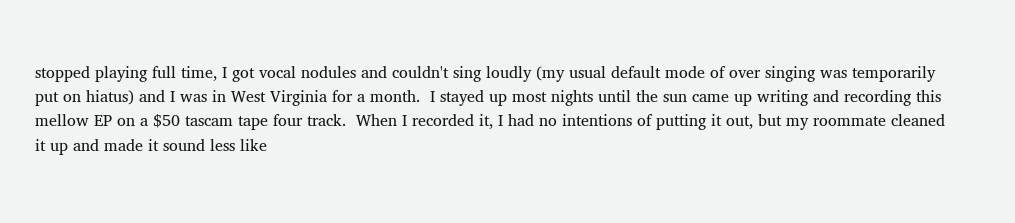stopped playing full time, I got vocal nodules and couldn't sing loudly (my usual default mode of over singing was temporarily put on hiatus) and I was in West Virginia for a month.  I stayed up most nights until the sun came up writing and recording this mellow EP on a $50 tascam tape four track.  When I recorded it, I had no intentions of putting it out, but my roommate cleaned it up and made it sound less like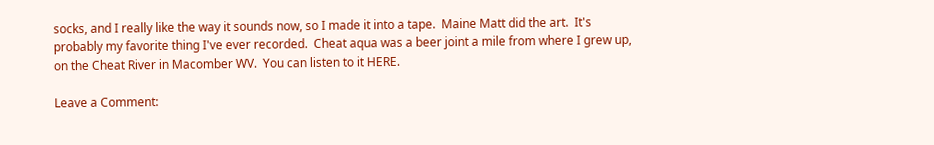socks, and I really like the way it sounds now, so I made it into a tape.  Maine Matt did the art.  It's probably my favorite thing I've ever recorded.  Cheat aqua was a beer joint a mile from where I grew up, on the Cheat River in Macomber WV.  You can listen to it HERE.

Leave a Comment: